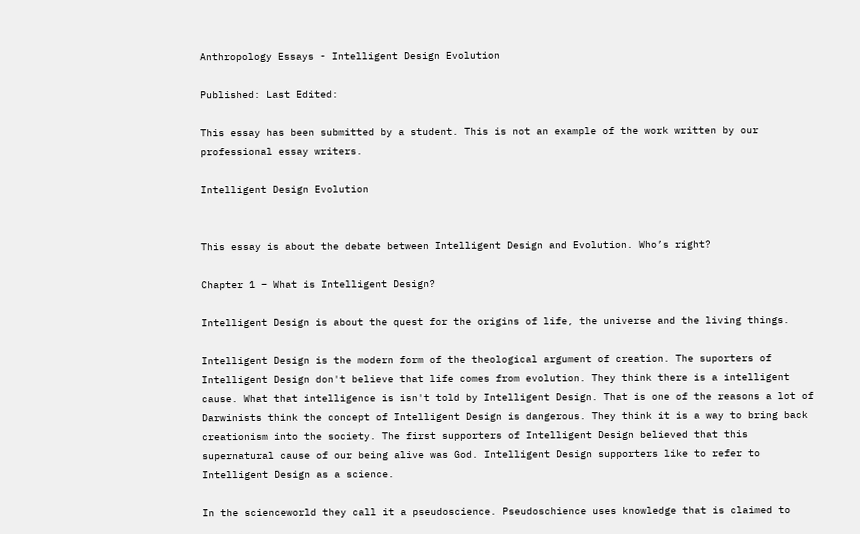Anthropology Essays - Intelligent Design Evolution

Published: Last Edited:

This essay has been submitted by a student. This is not an example of the work written by our professional essay writers.

Intelligent Design Evolution


This essay is about the debate between Intelligent Design and Evolution. Who’s right?

Chapter 1 – What is Intelligent Design?

Intelligent Design is about the quest for the origins of life, the universe and the living things.

Intelligent Design is the modern form of the theological argument of creation. The suporters of Intelligent Design don't believe that life comes from evolution. They think there is a intelligent cause. What that intelligence is isn't told by Intelligent Design. That is one of the reasons a lot of Darwinists think the concept of Intelligent Design is dangerous. They think it is a way to bring back creationism into the society. The first supporters of Intelligent Design believed that this supernatural cause of our being alive was God. Intelligent Design supporters like to refer to Intelligent Design as a science.

In the scienceworld they call it a pseudoscience. Pseudoschience uses knowledge that is claimed to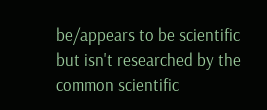be/appears to be scientific but isn't researched by the common scientific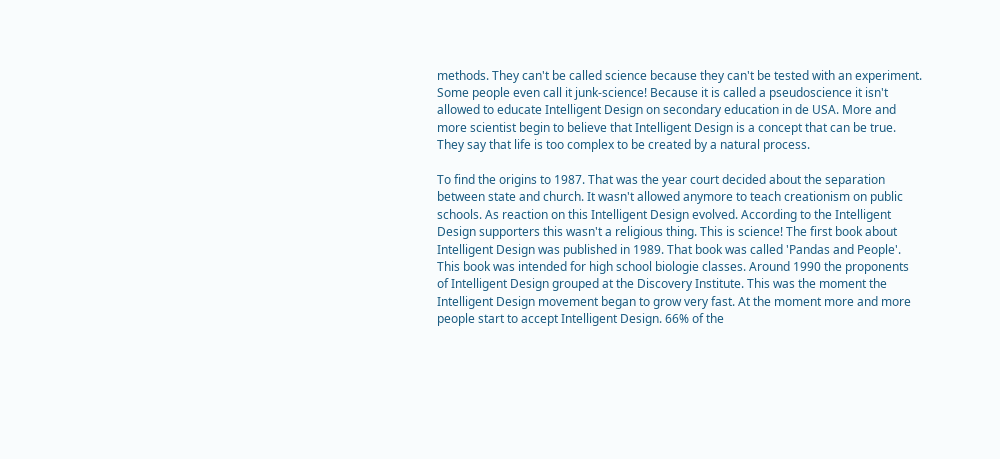methods. They can't be called science because they can't be tested with an experiment. Some people even call it junk-science! Because it is called a pseudoscience it isn't allowed to educate Intelligent Design on secondary education in de USA. More and more scientist begin to believe that Intelligent Design is a concept that can be true. They say that life is too complex to be created by a natural process.

To find the origins to 1987. That was the year court decided about the separation between state and church. It wasn't allowed anymore to teach creationism on public schools. As reaction on this Intelligent Design evolved. According to the Intelligent Design supporters this wasn't a religious thing. This is science! The first book about Intelligent Design was published in 1989. That book was called 'Pandas and People'. This book was intended for high school biologie classes. Around 1990 the proponents of Intelligent Design grouped at the Discovery Institute. This was the moment the Intelligent Design movement began to grow very fast. At the moment more and more people start to accept Intelligent Design. 66% of the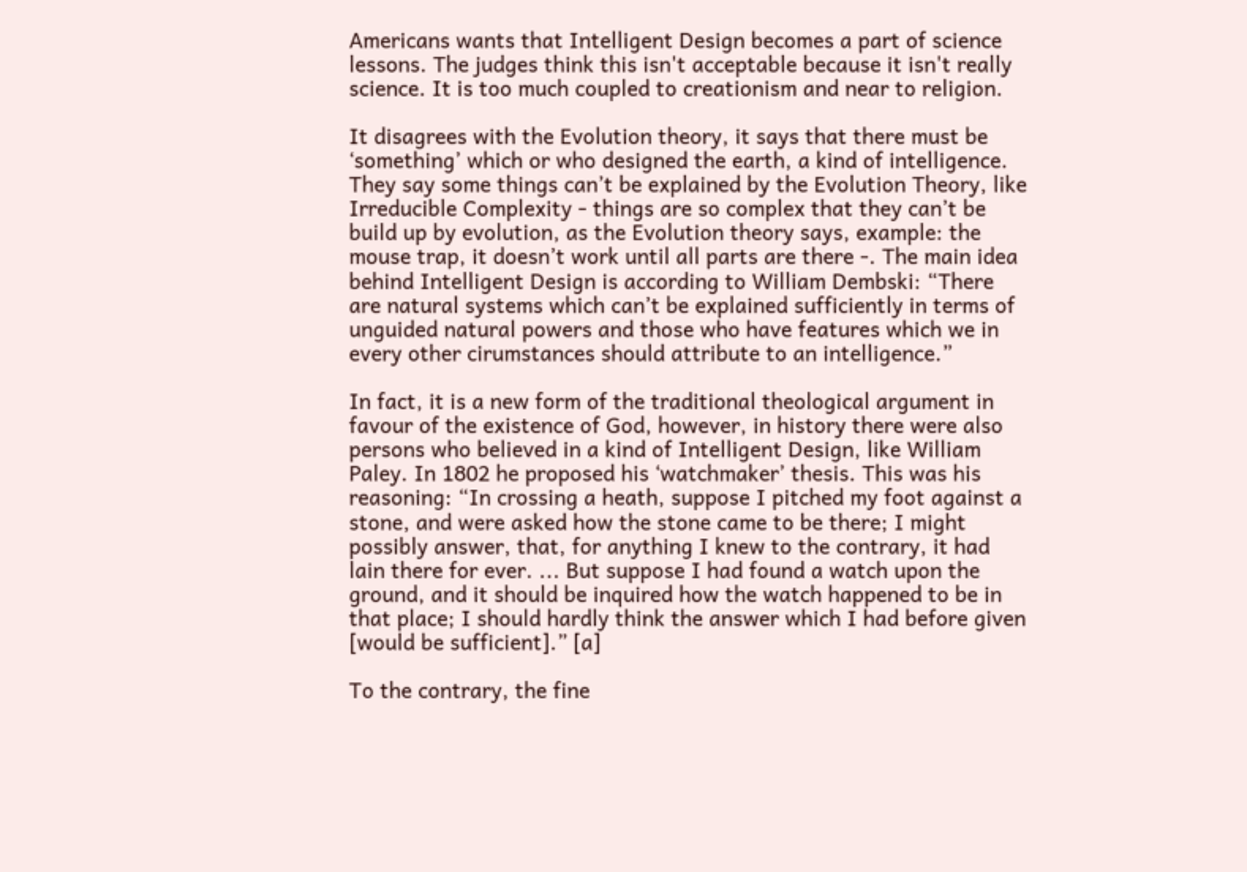Americans wants that Intelligent Design becomes a part of science lessons. The judges think this isn't acceptable because it isn't really science. It is too much coupled to creationism and near to religion.

It disagrees with the Evolution theory, it says that there must be ‘something’ which or who designed the earth, a kind of intelligence. They say some things can’t be explained by the Evolution Theory, like Irreducible Complexity - things are so complex that they can’t be build up by evolution, as the Evolution theory says, example: the mouse trap, it doesn’t work until all parts are there -. The main idea behind Intelligent Design is according to William Dembski: “There are natural systems which can’t be explained sufficiently in terms of unguided natural powers and those who have features which we in every other cirumstances should attribute to an intelligence.”

In fact, it is a new form of the traditional theological argument in favour of the existence of God, however, in history there were also persons who believed in a kind of Intelligent Design, like William Paley. In 1802 he proposed his ‘watchmaker’ thesis. This was his reasoning: “In crossing a heath, suppose I pitched my foot against a stone, and were asked how the stone came to be there; I might possibly answer, that, for anything I knew to the contrary, it had lain there for ever. ... But suppose I had found a watch upon the ground, and it should be inquired how the watch happened to be in that place; I should hardly think the answer which I had before given [would be sufficient].” [a]

To the contrary, the fine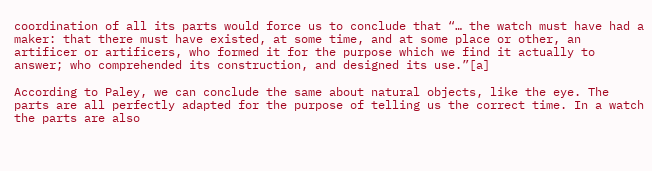coordination of all its parts would force us to conclude that “… the watch must have had a maker: that there must have existed, at some time, and at some place or other, an artificer or artificers, who formed it for the purpose which we find it actually to answer; who comprehended its construction, and designed its use.”[a]

According to Paley, we can conclude the same about natural objects, like the eye. The parts are all perfectly adapted for the purpose of telling us the correct time. In a watch the parts are also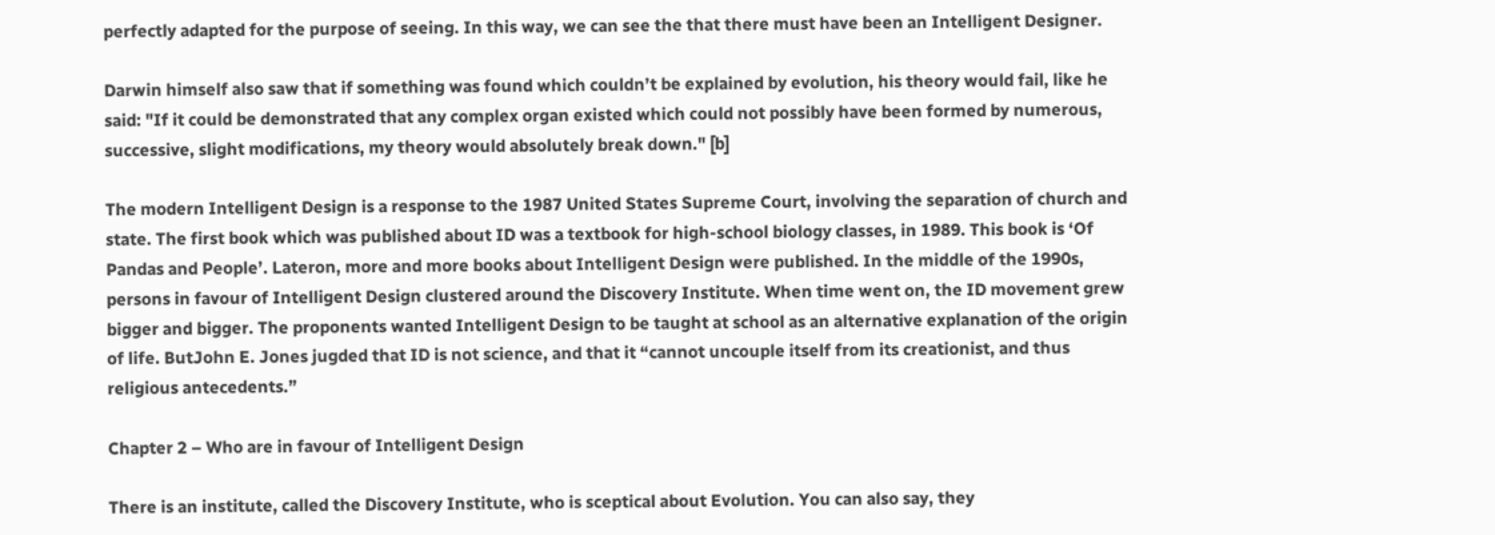perfectly adapted for the purpose of seeing. In this way, we can see the that there must have been an Intelligent Designer.

Darwin himself also saw that if something was found which couldn’t be explained by evolution, his theory would fail, like he said: "If it could be demonstrated that any complex organ existed which could not possibly have been formed by numerous, successive, slight modifications, my theory would absolutely break down." [b]

The modern Intelligent Design is a response to the 1987 United States Supreme Court, involving the separation of church and state. The first book which was published about ID was a textbook for high-school biology classes, in 1989. This book is ‘Of Pandas and People’. Lateron, more and more books about Intelligent Design were published. In the middle of the 1990s, persons in favour of Intelligent Design clustered around the Discovery Institute. When time went on, the ID movement grew bigger and bigger. The proponents wanted Intelligent Design to be taught at school as an alternative explanation of the origin of life. ButJohn E. Jones jugded that ID is not science, and that it “cannot uncouple itself from its creationist, and thus religious antecedents.”

Chapter 2 – Who are in favour of Intelligent Design

There is an institute, called the Discovery Institute, who is sceptical about Evolution. You can also say, they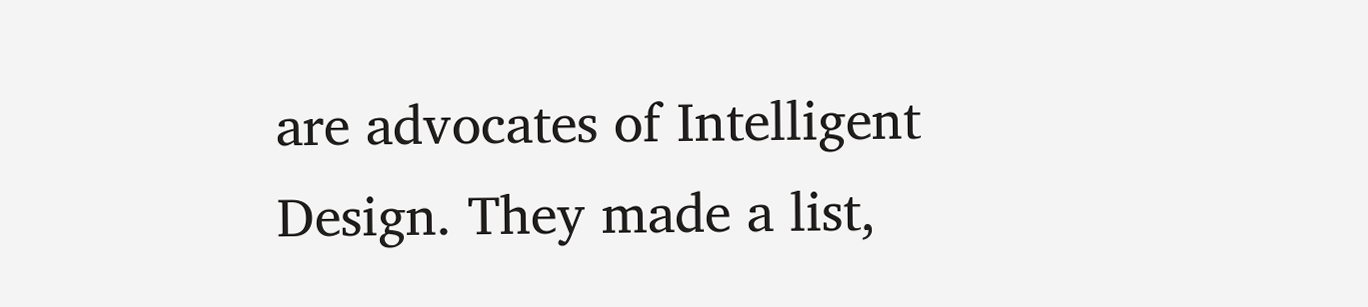are advocates of Intelligent Design. They made a list,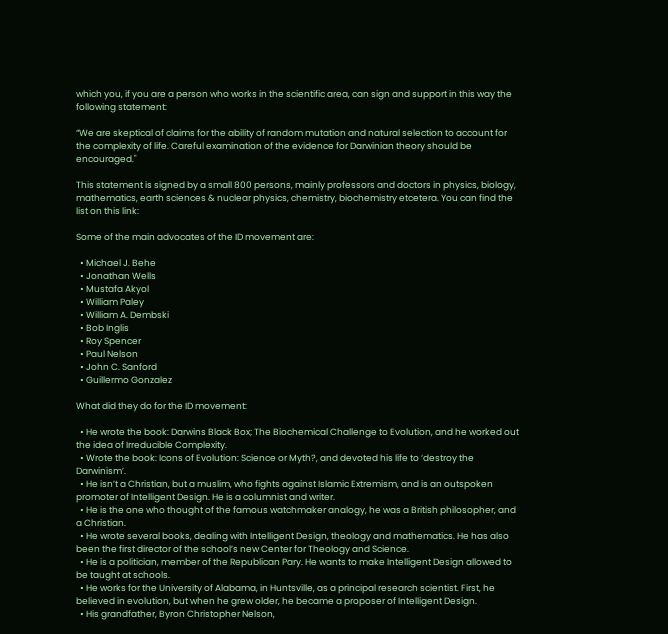which you, if you are a person who works in the scientific area, can sign and support in this way the following statement:

“We are skeptical of claims for the ability of random mutation and natural selection to account for the complexity of life. Careful examination of the evidence for Darwinian theory should be encouraged."

This statement is signed by a small 800 persons, mainly professors and doctors in physics, biology, mathematics, earth sciences & nuclear physics, chemistry, biochemistry etcetera. You can find the list on this link:

Some of the main advocates of the ID movement are:

  • Michael J. Behe
  • Jonathan Wells
  • Mustafa Akyol
  • William Paley
  • William A. Dembski
  • Bob Inglis
  • Roy Spencer
  • Paul Nelson
  • John C. Sanford
  • Guillermo Gonzalez

What did they do for the ID movement:

  • He wrote the book: Darwins Black Box; The Biochemical Challenge to Evolution, and he worked out the idea of Irreducible Complexity.
  • Wrote the book: Icons of Evolution: Science or Myth?, and devoted his life to ‘destroy the Darwinism’.
  • He isn’t a Christian, but a muslim, who fights against Islamic Extremism, and is an outspoken promoter of Intelligent Design. He is a columnist and writer.
  • He is the one who thought of the famous watchmaker analogy, he was a British philosopher, and a Christian.
  • He wrote several books, dealing with Intelligent Design, theology and mathematics. He has also been the first director of the school’s new Center for Theology and Science.
  • He is a politician, member of the Republican Pary. He wants to make Intelligent Design allowed to be taught at schools.
  • He works for the University of Alabama, in Huntsville, as a principal research scientist. First, he believed in evolution, but when he grew older, he became a proposer of Intelligent Design.
  • His grandfather, Byron Christopher Nelson,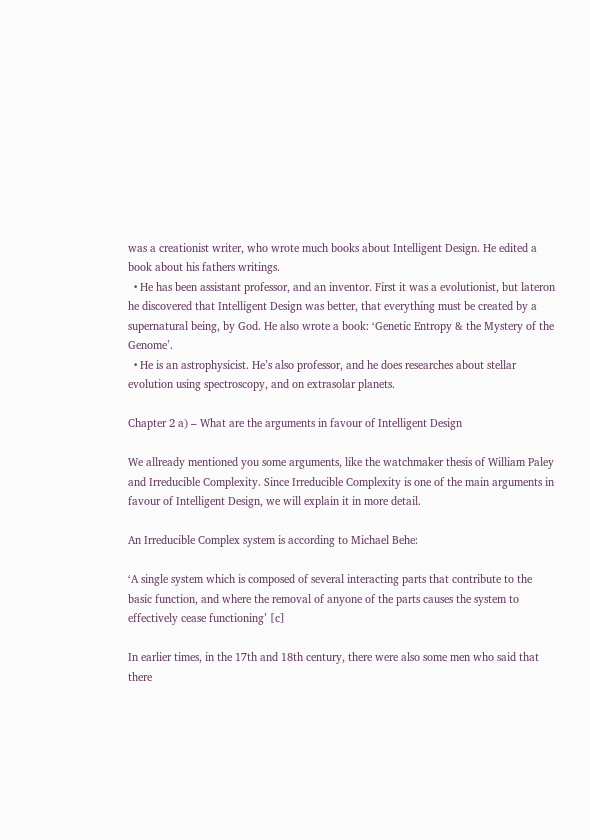was a creationist writer, who wrote much books about Intelligent Design. He edited a book about his fathers writings.
  • He has been assistant professor, and an inventor. First it was a evolutionist, but lateron he discovered that Intelligent Design was better, that everything must be created by a supernatural being, by God. He also wrote a book: ‘Genetic Entropy & the Mystery of the Genome’.
  • He is an astrophysicist. He’s also professor, and he does researches about stellar evolution using spectroscopy, and on extrasolar planets.

Chapter 2 a) – What are the arguments in favour of Intelligent Design

We allready mentioned you some arguments, like the watchmaker thesis of William Paley and Irreducible Complexity. Since Irreducible Complexity is one of the main arguments in favour of Intelligent Design, we will explain it in more detail.

An Irreducible Complex system is according to Michael Behe:

‘A single system which is composed of several interacting parts that contribute to the basic function, and where the removal of anyone of the parts causes the system to effectively cease functioning’ [c]

In earlier times, in the 17th and 18th century, there were also some men who said that there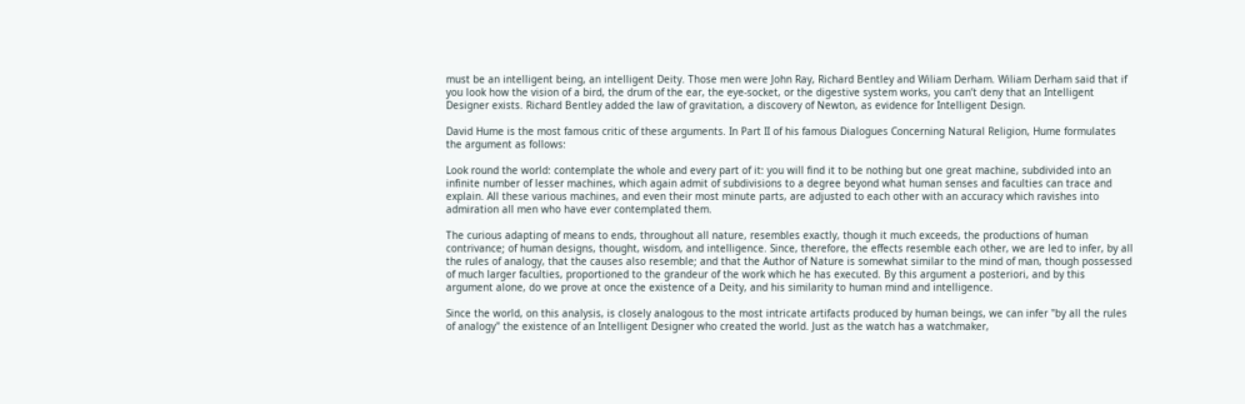must be an intelligent being, an intelligent Deity. Those men were John Ray, Richard Bentley and Wiliam Derham. Wiliam Derham said that if you look how the vision of a bird, the drum of the ear, the eye-socket, or the digestive system works, you can’t deny that an Intelligent Designer exists. Richard Bentley added the law of gravitation, a discovery of Newton, as evidence for Intelligent Design.

David Hume is the most famous critic of these arguments. In Part II of his famous Dialogues Concerning Natural Religion, Hume formulates the argument as follows:

Look round the world: contemplate the whole and every part of it: you will find it to be nothing but one great machine, subdivided into an infinite number of lesser machines, which again admit of subdivisions to a degree beyond what human senses and faculties can trace and explain. All these various machines, and even their most minute parts, are adjusted to each other with an accuracy which ravishes into admiration all men who have ever contemplated them.

The curious adapting of means to ends, throughout all nature, resembles exactly, though it much exceeds, the productions of human contrivance; of human designs, thought, wisdom, and intelligence. Since, therefore, the effects resemble each other, we are led to infer, by all the rules of analogy, that the causes also resemble; and that the Author of Nature is somewhat similar to the mind of man, though possessed of much larger faculties, proportioned to the grandeur of the work which he has executed. By this argument a posteriori, and by this argument alone, do we prove at once the existence of a Deity, and his similarity to human mind and intelligence.

Since the world, on this analysis, is closely analogous to the most intricate artifacts produced by human beings, we can infer "by all the rules of analogy" the existence of an Intelligent Designer who created the world. Just as the watch has a watchmaker,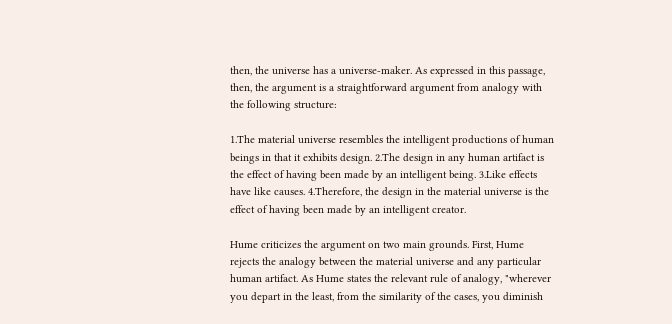then, the universe has a universe-maker. As expressed in this passage, then, the argument is a straightforward argument from analogy with the following structure:

1.The material universe resembles the intelligent productions of human beings in that it exhibits design. 2.The design in any human artifact is the effect of having been made by an intelligent being. 3.Like effects have like causes. 4.Therefore, the design in the material universe is the effect of having been made by an intelligent creator.

Hume criticizes the argument on two main grounds. First, Hume rejects the analogy between the material universe and any particular human artifact. As Hume states the relevant rule of analogy, "wherever you depart in the least, from the similarity of the cases, you diminish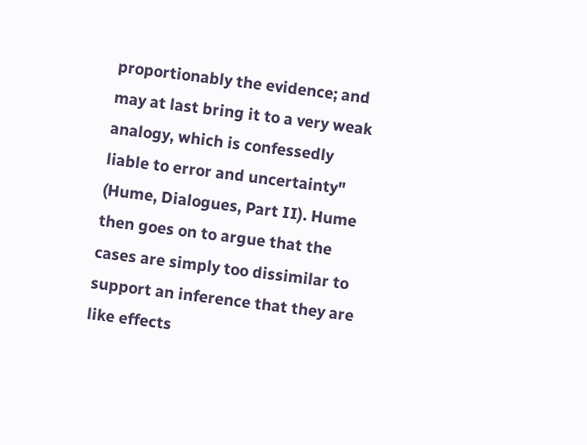proportionably the evidence; and may at last bring it to a very weak analogy, which is confessedly liable to error and uncertainty" (Hume, Dialogues, Part II). Hume then goes on to argue that the cases are simply too dissimilar to support an inference that they are like effects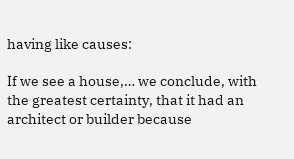having like causes:

If we see a house,… we conclude, with the greatest certainty, that it had an architect or builder because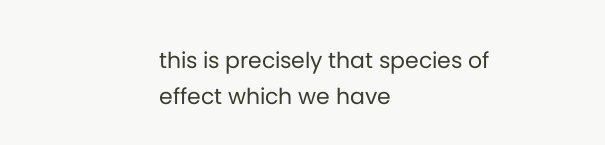this is precisely that species of effect which we have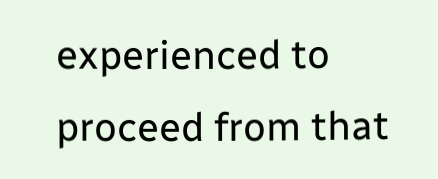experienced to proceed from that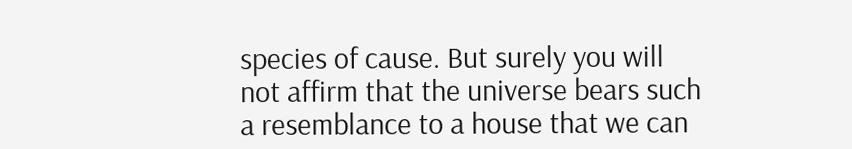species of cause. But surely you will not affirm that the universe bears such a resemblance to a house that we can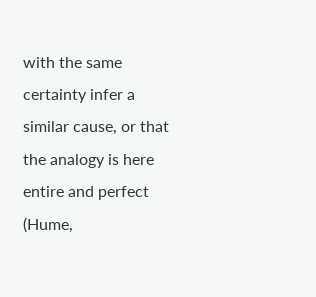with the same certainty infer a similar cause, or that the analogy is here entire and perfect (Hume,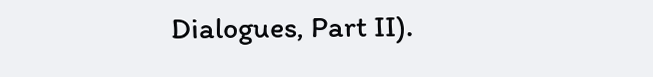Dialogues, Part II).